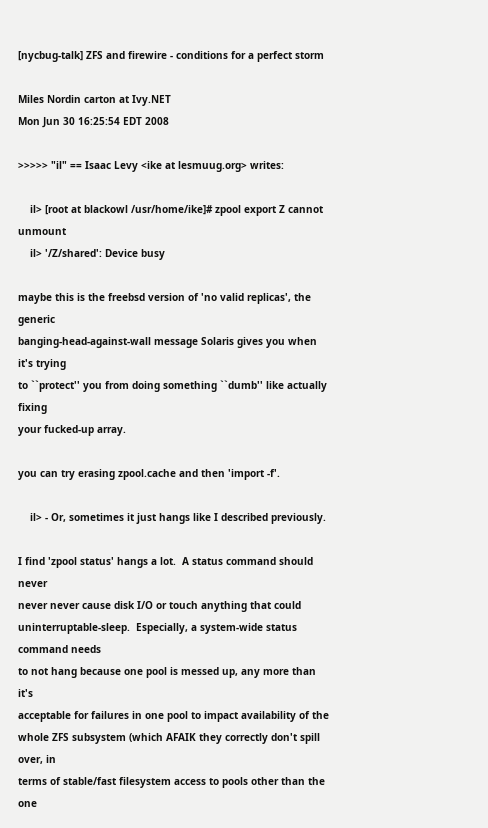[nycbug-talk] ZFS and firewire - conditions for a perfect storm

Miles Nordin carton at Ivy.NET
Mon Jun 30 16:25:54 EDT 2008

>>>>> "il" == Isaac Levy <ike at lesmuug.org> writes:

    il> [root at blackowl /usr/home/ike]# zpool export Z cannot unmount
    il> '/Z/shared': Device busy

maybe this is the freebsd version of 'no valid replicas', the generic
banging-head-against-wall message Solaris gives you when it's trying
to ``protect'' you from doing something ``dumb'' like actually fixing
your fucked-up array.

you can try erasing zpool.cache and then 'import -f'.

    il> - Or, sometimes it just hangs like I described previously.

I find 'zpool status' hangs a lot.  A status command should never
never never cause disk I/O or touch anything that could
uninterruptable-sleep.  Especially, a system-wide status command needs
to not hang because one pool is messed up, any more than it's
acceptable for failures in one pool to impact availability of the
whole ZFS subsystem (which AFAIK they correctly don't spill over, in
terms of stable/fast filesystem access to pools other than the one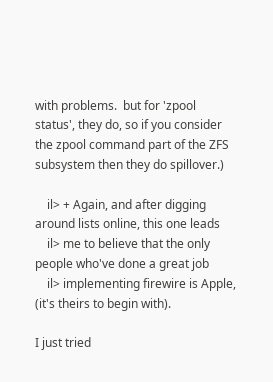with problems.  but for 'zpool status', they do, so if you consider
the zpool command part of the ZFS subsystem then they do spillover.)

    il> + Again, and after digging around lists online, this one leads
    il> me to believe that the only people who've done a great job
    il> implementing firewire is Apple, (it's theirs to begin with).

I just tried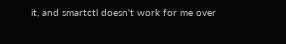it, and smartctl doesn't work for me over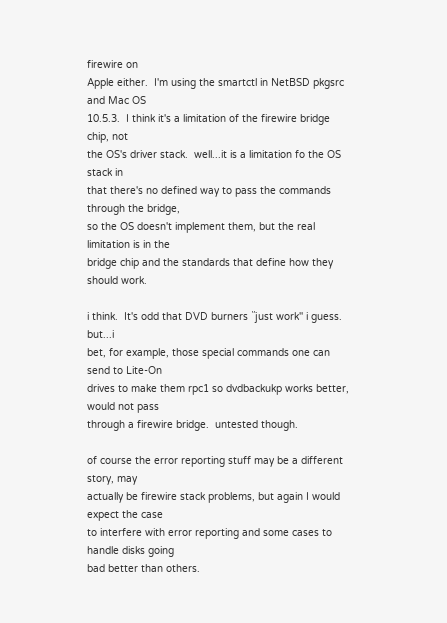firewire on
Apple either.  I'm using the smartctl in NetBSD pkgsrc and Mac OS
10.5.3.  I think it's a limitation of the firewire bridge chip, not
the OS's driver stack.  well...it is a limitation fo the OS stack in
that there's no defined way to pass the commands through the bridge,
so the OS doesn't implement them, but the real limitation is in the
bridge chip and the standards that define how they should work.

i think.  It's odd that DVD burners ``just work'' i guess.  but...i
bet, for example, those special commands one can send to Lite-On
drives to make them rpc1 so dvdbackukp works better, would not pass
through a firewire bridge.  untested though.

of course the error reporting stuff may be a different story, may
actually be firewire stack problems, but again I would expect the case
to interfere with error reporting and some cases to handle disks going
bad better than others.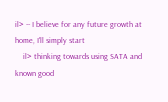il> -- I believe for any future growth at home, I'll simply start
    il> thinking towards using SATA and known good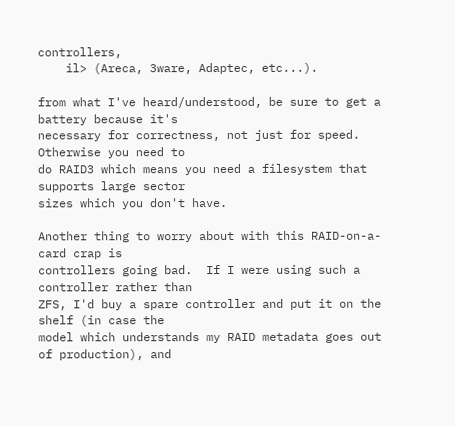controllers,
    il> (Areca, 3ware, Adaptec, etc...).

from what I've heard/understood, be sure to get a battery because it's
necessary for correctness, not just for speed.  Otherwise you need to
do RAID3 which means you need a filesystem that supports large sector
sizes which you don't have.

Another thing to worry about with this RAID-on-a-card crap is
controllers going bad.  If I were using such a controller rather than
ZFS, I'd buy a spare controller and put it on the shelf (in case the
model which understands my RAID metadata goes out of production), and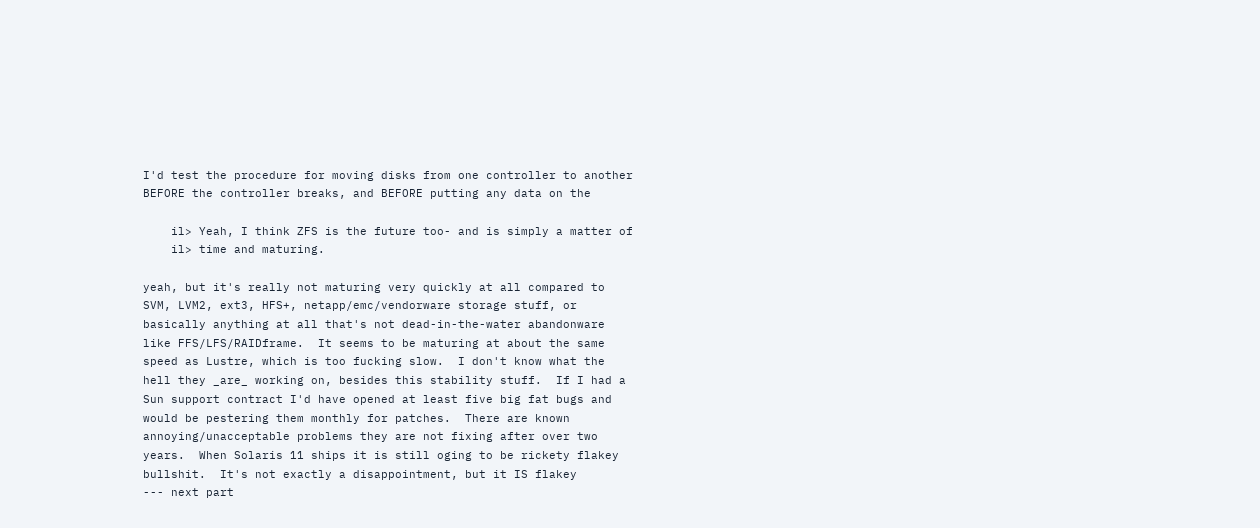I'd test the procedure for moving disks from one controller to another
BEFORE the controller breaks, and BEFORE putting any data on the

    il> Yeah, I think ZFS is the future too- and is simply a matter of
    il> time and maturing.

yeah, but it's really not maturing very quickly at all compared to
SVM, LVM2, ext3, HFS+, netapp/emc/vendorware storage stuff, or
basically anything at all that's not dead-in-the-water abandonware
like FFS/LFS/RAIDframe.  It seems to be maturing at about the same
speed as Lustre, which is too fucking slow.  I don't know what the
hell they _are_ working on, besides this stability stuff.  If I had a
Sun support contract I'd have opened at least five big fat bugs and
would be pestering them monthly for patches.  There are known
annoying/unacceptable problems they are not fixing after over two
years.  When Solaris 11 ships it is still oging to be rickety flakey
bullshit.  It's not exactly a disappointment, but it IS flakey
--- next part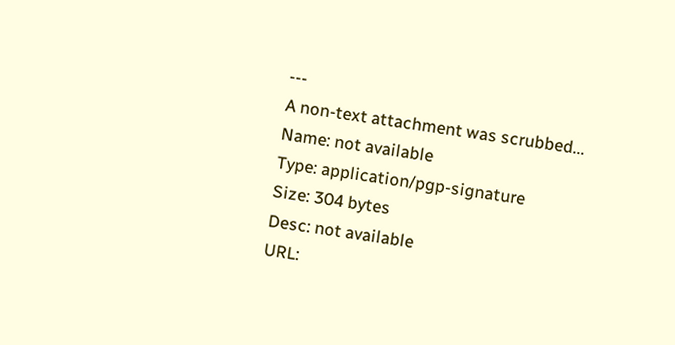---
A non-text attachment was scrubbed...
Name: not available
Type: application/pgp-signature
Size: 304 bytes
Desc: not available
URL: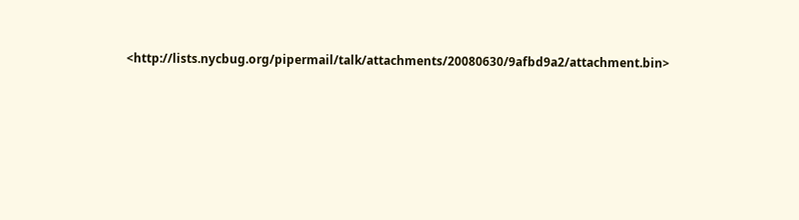<http://lists.nycbug.org/pipermail/talk/attachments/20080630/9afbd9a2/attachment.bin>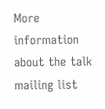More information about the talk mailing list